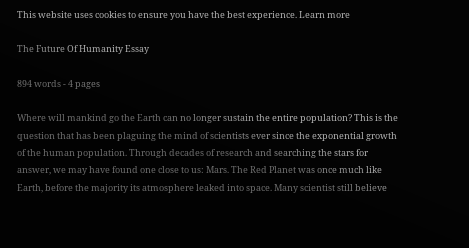This website uses cookies to ensure you have the best experience. Learn more

The Future Of Humanity Essay

894 words - 4 pages

Where will mankind go the Earth can no longer sustain the entire population? This is the question that has been plaguing the mind of scientists ever since the exponential growth of the human population. Through decades of research and searching the stars for answer, we may have found one close to us: Mars. The Red Planet was once much like Earth, before the majority its atmosphere leaked into space. Many scientist still believe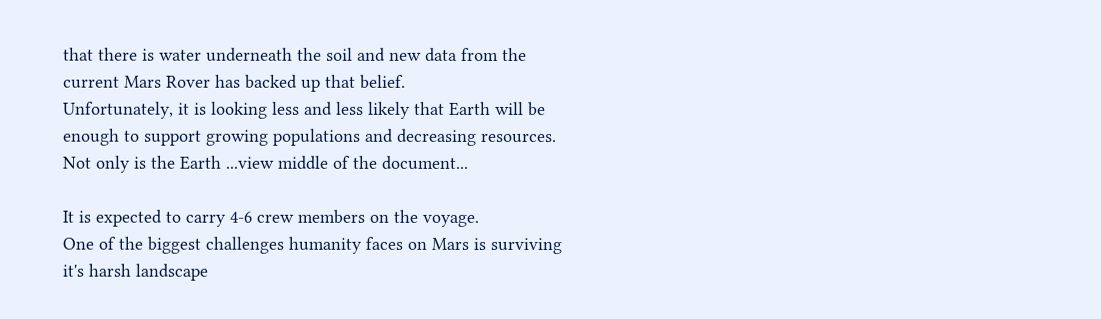that there is water underneath the soil and new data from the current Mars Rover has backed up that belief.
Unfortunately, it is looking less and less likely that Earth will be enough to support growing populations and decreasing resources. Not only is the Earth ...view middle of the document...

It is expected to carry 4-6 crew members on the voyage.
One of the biggest challenges humanity faces on Mars is surviving it's harsh landscape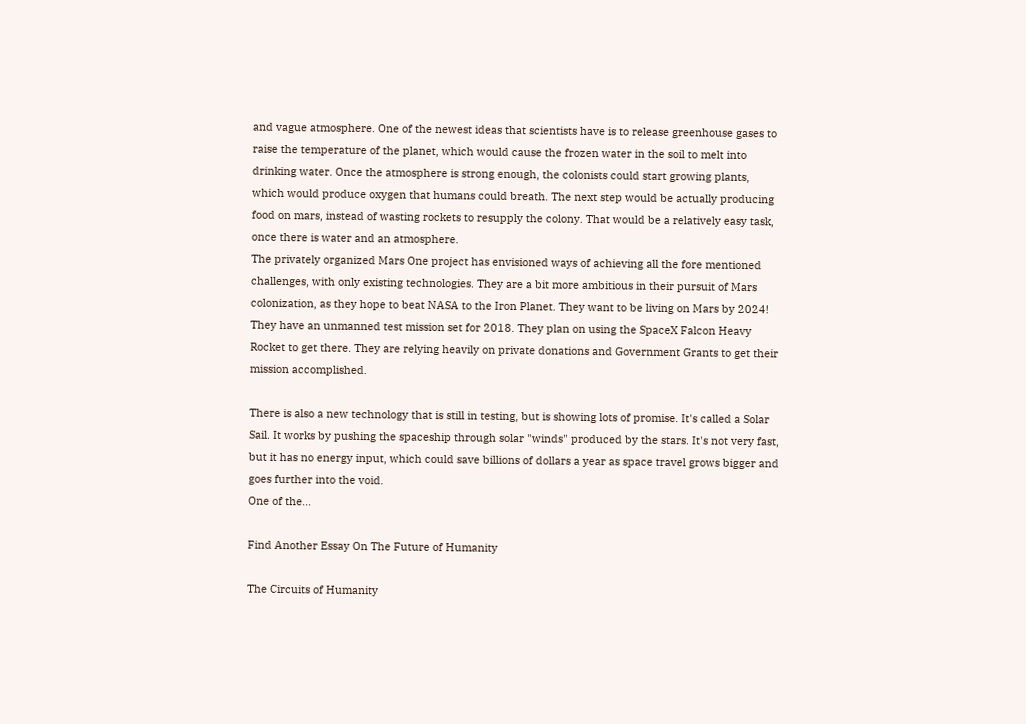and vague atmosphere. One of the newest ideas that scientists have is to release greenhouse gases to raise the temperature of the planet, which would cause the frozen water in the soil to melt into drinking water. Once the atmosphere is strong enough, the colonists could start growing plants, which would produce oxygen that humans could breath. The next step would be actually producing food on mars, instead of wasting rockets to resupply the colony. That would be a relatively easy task, once there is water and an atmosphere.
The privately organized Mars One project has envisioned ways of achieving all the fore mentioned challenges, with only existing technologies. They are a bit more ambitious in their pursuit of Mars colonization, as they hope to beat NASA to the Iron Planet. They want to be living on Mars by 2024! They have an unmanned test mission set for 2018. They plan on using the SpaceX Falcon Heavy Rocket to get there. They are relying heavily on private donations and Government Grants to get their mission accomplished.

There is also a new technology that is still in testing, but is showing lots of promise. It's called a Solar Sail. It works by pushing the spaceship through solar "winds" produced by the stars. It's not very fast, but it has no energy input, which could save billions of dollars a year as space travel grows bigger and goes further into the void.
One of the...

Find Another Essay On The Future of Humanity

The Circuits of Humanity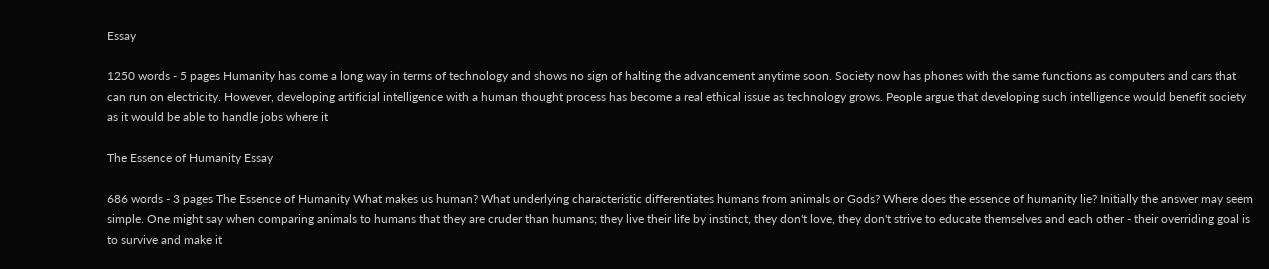Essay

1250 words - 5 pages Humanity has come a long way in terms of technology and shows no sign of halting the advancement anytime soon. Society now has phones with the same functions as computers and cars that can run on electricity. However, developing artificial intelligence with a human thought process has become a real ethical issue as technology grows. People argue that developing such intelligence would benefit society as it would be able to handle jobs where it

The Essence of Humanity Essay

686 words - 3 pages The Essence of Humanity What makes us human? What underlying characteristic differentiates humans from animals or Gods? Where does the essence of humanity lie? Initially the answer may seem simple. One might say when comparing animals to humans that they are cruder than humans; they live their life by instinct, they don't love, they don't strive to educate themselves and each other - their overriding goal is to survive and make it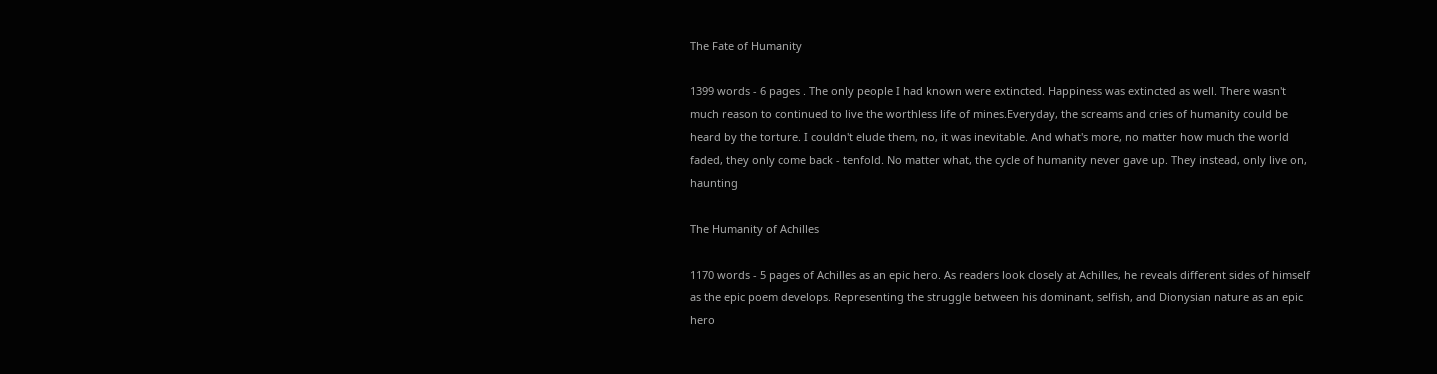The Fate of Humanity

1399 words - 6 pages . The only people I had known were extincted. Happiness was extincted as well. There wasn't much reason to continued to live the worthless life of mines.Everyday, the screams and cries of humanity could be heard by the torture. I couldn't elude them, no, it was inevitable. And what's more, no matter how much the world faded, they only come back - tenfold. No matter what, the cycle of humanity never gave up. They instead, only live on, haunting

The Humanity of Achilles

1170 words - 5 pages of Achilles as an epic hero. As readers look closely at Achilles, he reveals different sides of himself as the epic poem develops. Representing the struggle between his dominant, selfish, and Dionysian nature as an epic hero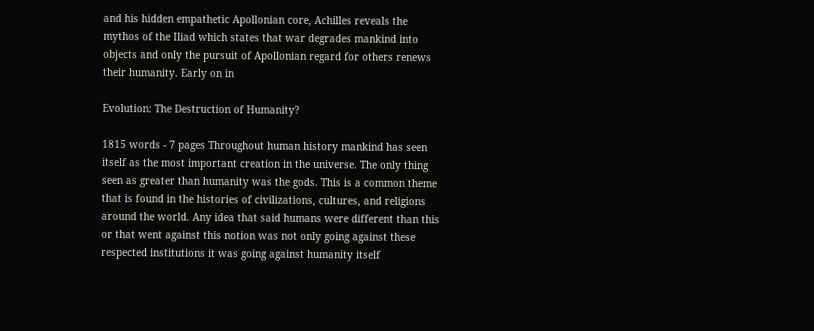and his hidden empathetic Apollonian core, Achilles reveals the mythos of the Iliad which states that war degrades mankind into objects and only the pursuit of Apollonian regard for others renews their humanity. Early on in

Evolution: The Destruction of Humanity?

1815 words - 7 pages Throughout human history mankind has seen itself as the most important creation in the universe. The only thing seen as greater than humanity was the gods. This is a common theme that is found in the histories of civilizations, cultures, and religions around the world. Any idea that said humans were different than this or that went against this notion was not only going against these respected institutions it was going against humanity itself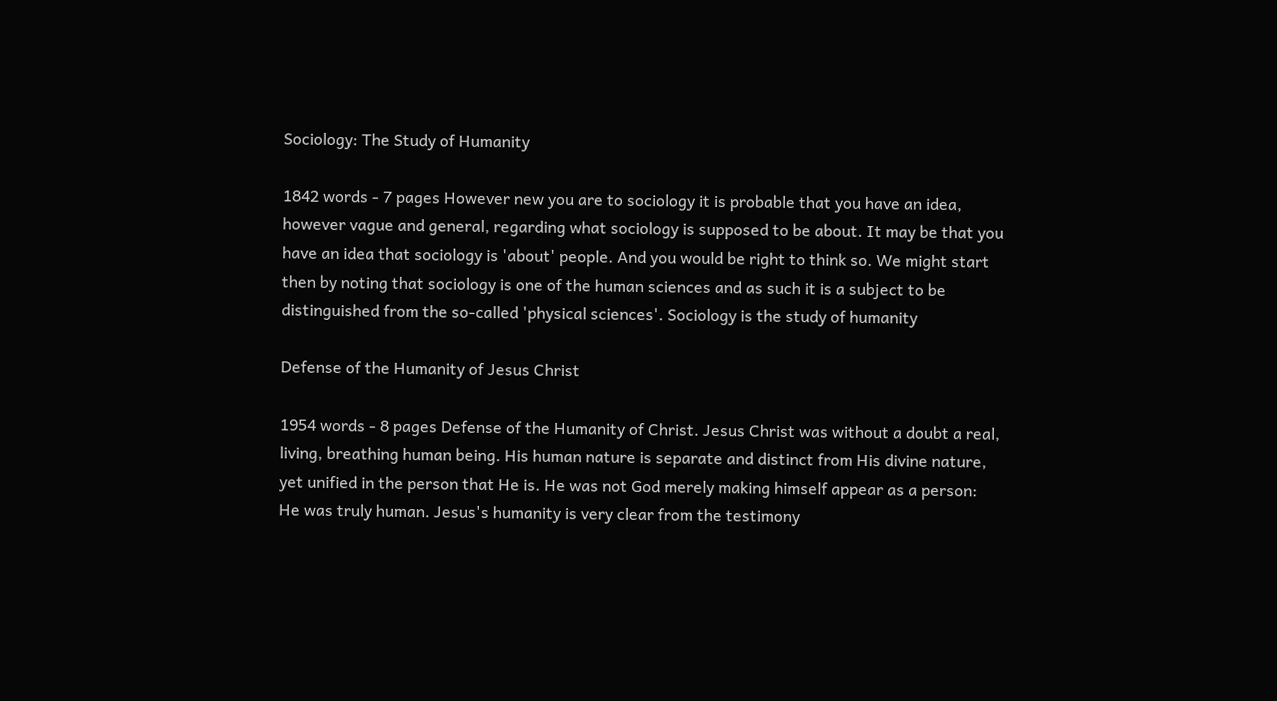Sociology: The Study of Humanity

1842 words - 7 pages However new you are to sociology it is probable that you have an idea, however vague and general, regarding what sociology is supposed to be about. It may be that you have an idea that sociology is 'about' people. And you would be right to think so. We might start then by noting that sociology is one of the human sciences and as such it is a subject to be distinguished from the so-called 'physical sciences'. Sociology is the study of humanity

Defense of the Humanity of Jesus Christ

1954 words - 8 pages Defense of the Humanity of Christ. Jesus Christ was without a doubt a real, living, breathing human being. His human nature is separate and distinct from His divine nature, yet unified in the person that He is. He was not God merely making himself appear as a person: He was truly human. Jesus's humanity is very clear from the testimony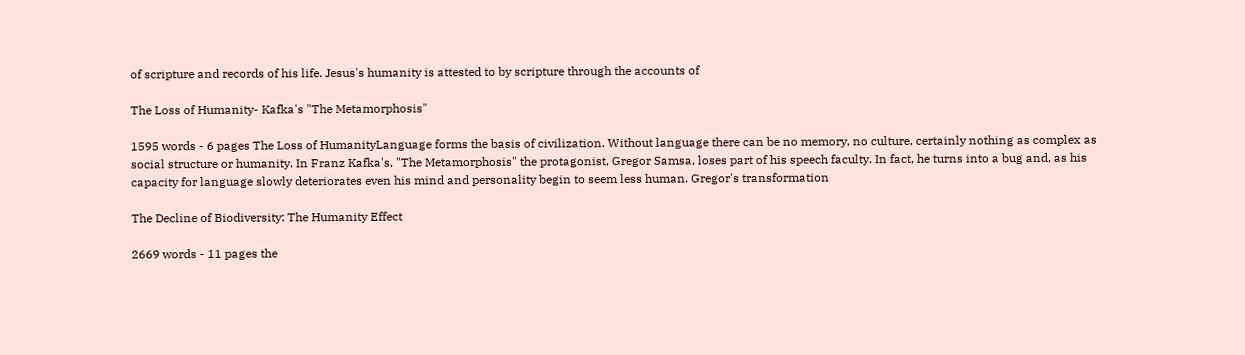of scripture and records of his life. Jesus's humanity is attested to by scripture through the accounts of

The Loss of Humanity- Kafka's "The Metamorphosis"

1595 words - 6 pages The Loss of HumanityLanguage forms the basis of civilization. Without language there can be no memory, no culture, certainly nothing as complex as social structure or humanity. In Franz Kafka's, "The Metamorphosis" the protagonist, Gregor Samsa, loses part of his speech faculty. In fact, he turns into a bug and, as his capacity for language slowly deteriorates even his mind and personality begin to seem less human. Gregor's transformation

The Decline of Biodiversity: The Humanity Effect

2669 words - 11 pages the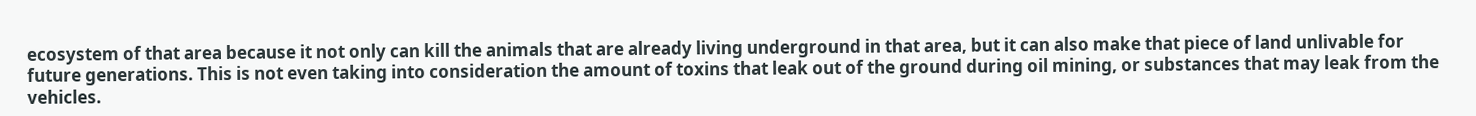ecosystem of that area because it not only can kill the animals that are already living underground in that area, but it can also make that piece of land unlivable for future generations. This is not even taking into consideration the amount of toxins that leak out of the ground during oil mining, or substances that may leak from the vehicles.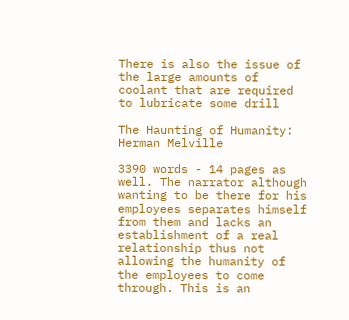There is also the issue of the large amounts of coolant that are required to lubricate some drill

The Haunting of Humanity: Herman Melville

3390 words - 14 pages as well. The narrator although wanting to be there for his employees separates himself from them and lacks an establishment of a real relationship thus not allowing the humanity of the employees to come through. This is an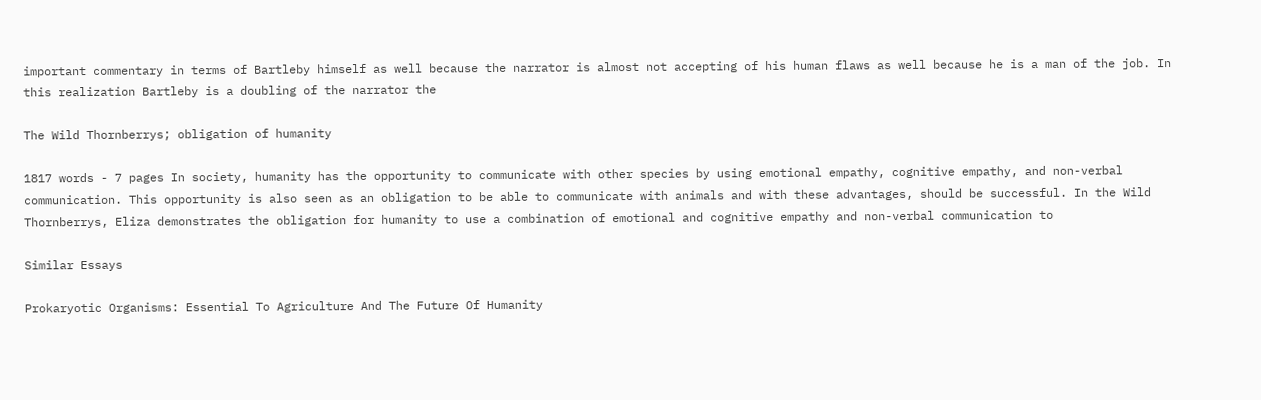important commentary in terms of Bartleby himself as well because the narrator is almost not accepting of his human flaws as well because he is a man of the job. In this realization Bartleby is a doubling of the narrator the

The Wild Thornberrys; obligation of humanity

1817 words - 7 pages In society, humanity has the opportunity to communicate with other species by using emotional empathy, cognitive empathy, and non-verbal communication. This opportunity is also seen as an obligation to be able to communicate with animals and with these advantages, should be successful. In the Wild Thornberrys, Eliza demonstrates the obligation for humanity to use a combination of emotional and cognitive empathy and non-verbal communication to

Similar Essays

Prokaryotic Organisms: Essential To Agriculture And The Future Of Humanity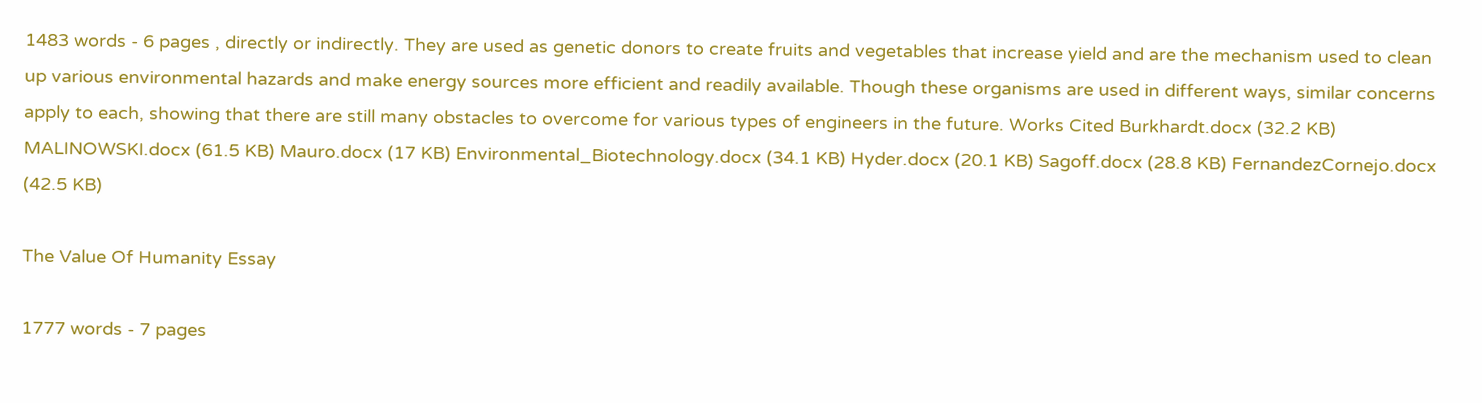1483 words - 6 pages , directly or indirectly. They are used as genetic donors to create fruits and vegetables that increase yield and are the mechanism used to clean up various environmental hazards and make energy sources more efficient and readily available. Though these organisms are used in different ways, similar concerns apply to each, showing that there are still many obstacles to overcome for various types of engineers in the future. Works Cited Burkhardt.docx (32.2 KB) MALINOWSKI.docx (61.5 KB) Mauro.docx (17 KB) Environmental_Biotechnology.docx (34.1 KB) Hyder.docx (20.1 KB) Sagoff.docx (28.8 KB) FernandezCornejo.docx (42.5 KB)

The Value Of Humanity Essay

1777 words - 7 pages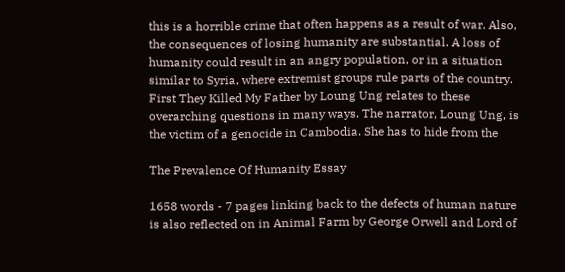this is a horrible crime that often happens as a result of war. Also, the consequences of losing humanity are substantial. A loss of humanity could result in an angry population, or in a situation similar to Syria, where extremist groups rule parts of the country. First They Killed My Father by Loung Ung relates to these overarching questions in many ways. The narrator, Loung Ung, is the victim of a genocide in Cambodia. She has to hide from the

The Prevalence Of Humanity Essay

1658 words - 7 pages linking back to the defects of human nature is also reflected on in Animal Farm by George Orwell and Lord of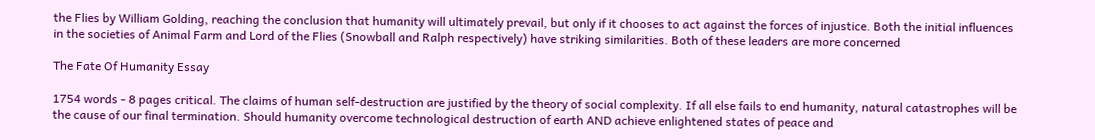the Flies by William Golding, reaching the conclusion that humanity will ultimately prevail, but only if it chooses to act against the forces of injustice. Both the initial influences in the societies of Animal Farm and Lord of the Flies (Snowball and Ralph respectively) have striking similarities. Both of these leaders are more concerned

The Fate Of Humanity Essay

1754 words - 8 pages critical. The claims of human self-destruction are justified by the theory of social complexity. If all else fails to end humanity, natural catastrophes will be the cause of our final termination. Should humanity overcome technological destruction of earth AND achieve enlightened states of peace and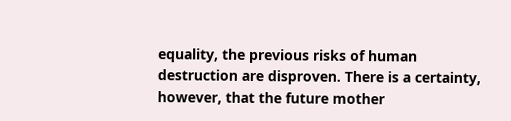equality, the previous risks of human destruction are disproven. There is a certainty, however, that the future mother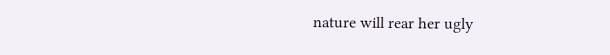nature will rear her ugly